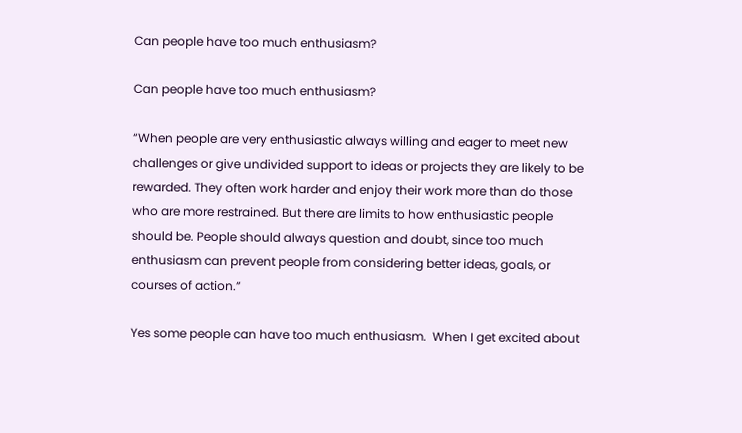Can people have too much enthusiasm?

Can people have too much enthusiasm?

“When people are very enthusiastic always willing and eager to meet new challenges or give undivided support to ideas or projects they are likely to be rewarded. They often work harder and enjoy their work more than do those who are more restrained. But there are limits to how enthusiastic people should be. People should always question and doubt, since too much enthusiasm can prevent people from considering better ideas, goals, or courses of action.”

Yes some people can have too much enthusiasm.  When I get excited about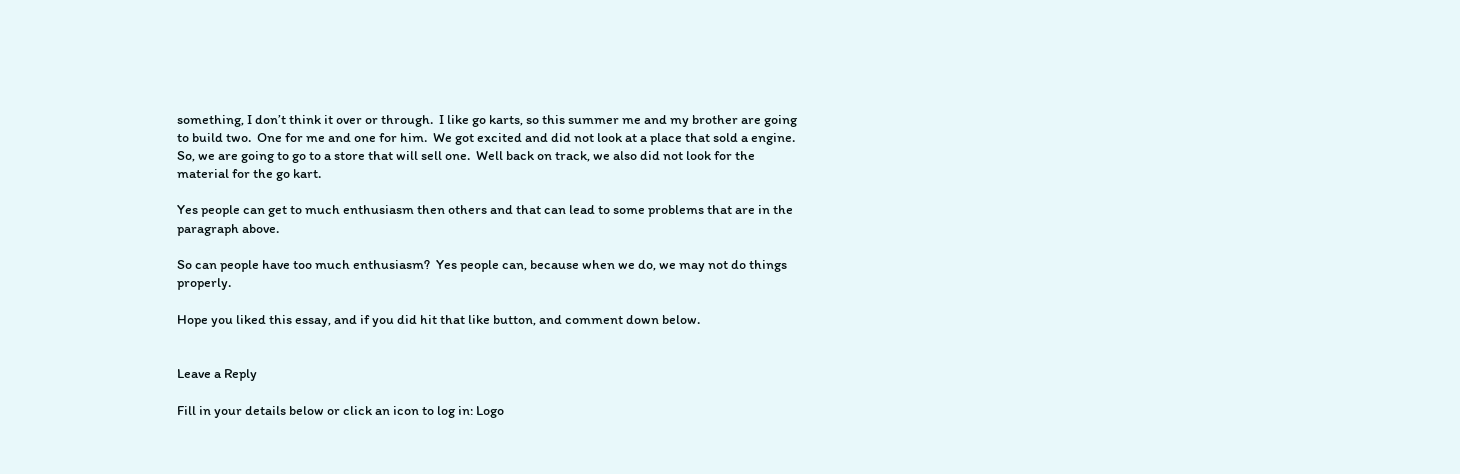something, I don’t think it over or through.  I like go karts, so this summer me and my brother are going to build two.  One for me and one for him.  We got excited and did not look at a place that sold a engine.  So, we are going to go to a store that will sell one.  Well back on track, we also did not look for the material for the go kart.

Yes people can get to much enthusiasm then others and that can lead to some problems that are in the paragraph above.

So can people have too much enthusiasm?  Yes people can, because when we do, we may not do things properly.

Hope you liked this essay, and if you did hit that like button, and comment down below.


Leave a Reply

Fill in your details below or click an icon to log in: Logo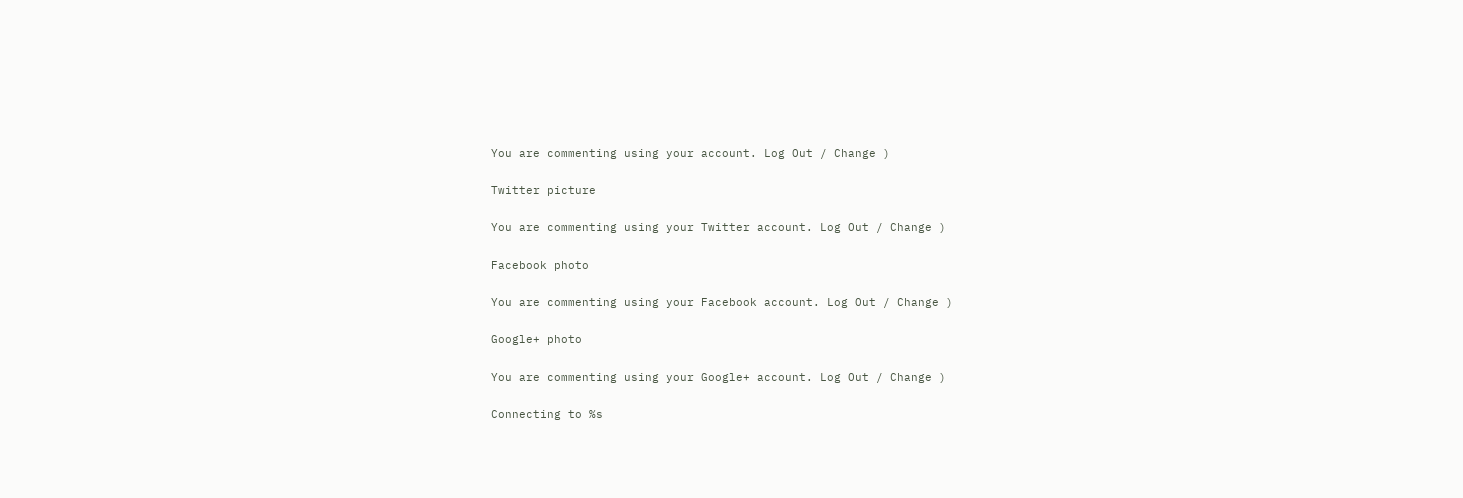You are commenting using your account. Log Out / Change )

Twitter picture

You are commenting using your Twitter account. Log Out / Change )

Facebook photo

You are commenting using your Facebook account. Log Out / Change )

Google+ photo

You are commenting using your Google+ account. Log Out / Change )

Connecting to %s